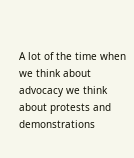A lot of the time when we think about advocacy we think about protests and demonstrations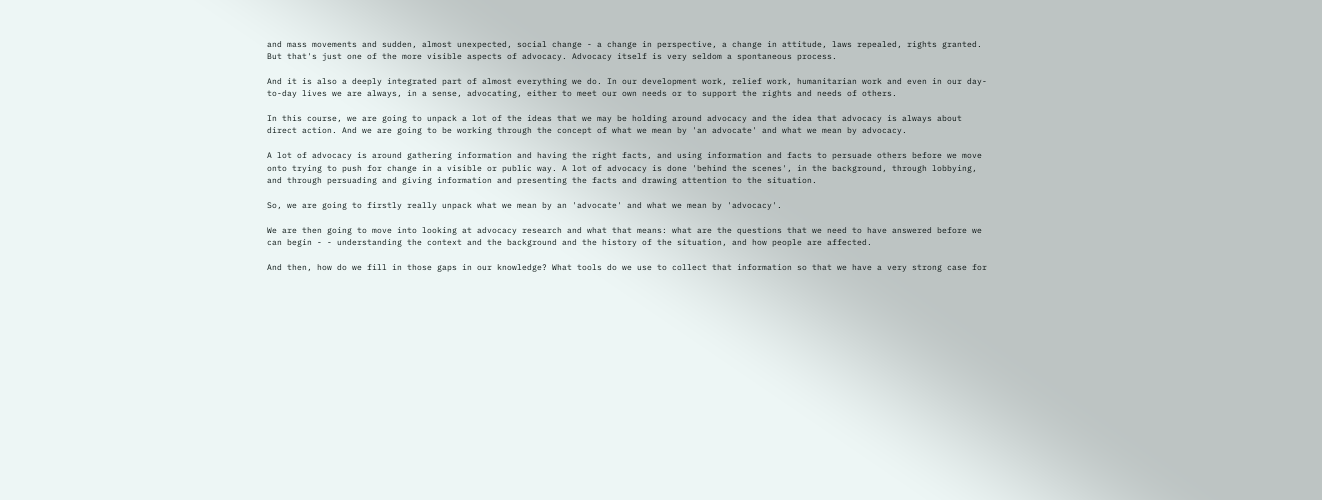and mass movements and sudden, almost unexpected, social change - a change in perspective, a change in attitude, laws repealed, rights granted. But that's just one of the more visible aspects of advocacy. Advocacy itself is very seldom a spontaneous process.

And it is also a deeply integrated part of almost everything we do. In our development work, relief work, humanitarian work and even in our day-to-day lives we are always, in a sense, advocating, either to meet our own needs or to support the rights and needs of others.

In this course, we are going to unpack a lot of the ideas that we may be holding around advocacy and the idea that advocacy is always about direct action. And we are going to be working through the concept of what we mean by 'an advocate' and what we mean by advocacy.

A lot of advocacy is around gathering information and having the right facts, and using information and facts to persuade others before we move onto trying to push for change in a visible or public way. A lot of advocacy is done 'behind the scenes', in the background, through lobbying, and through persuading and giving information and presenting the facts and drawing attention to the situation.

So, we are going to firstly really unpack what we mean by an 'advocate' and what we mean by 'advocacy'.

We are then going to move into looking at advocacy research and what that means: what are the questions that we need to have answered before we can begin - - understanding the context and the background and the history of the situation, and how people are affected.

And then, how do we fill in those gaps in our knowledge? What tools do we use to collect that information so that we have a very strong case for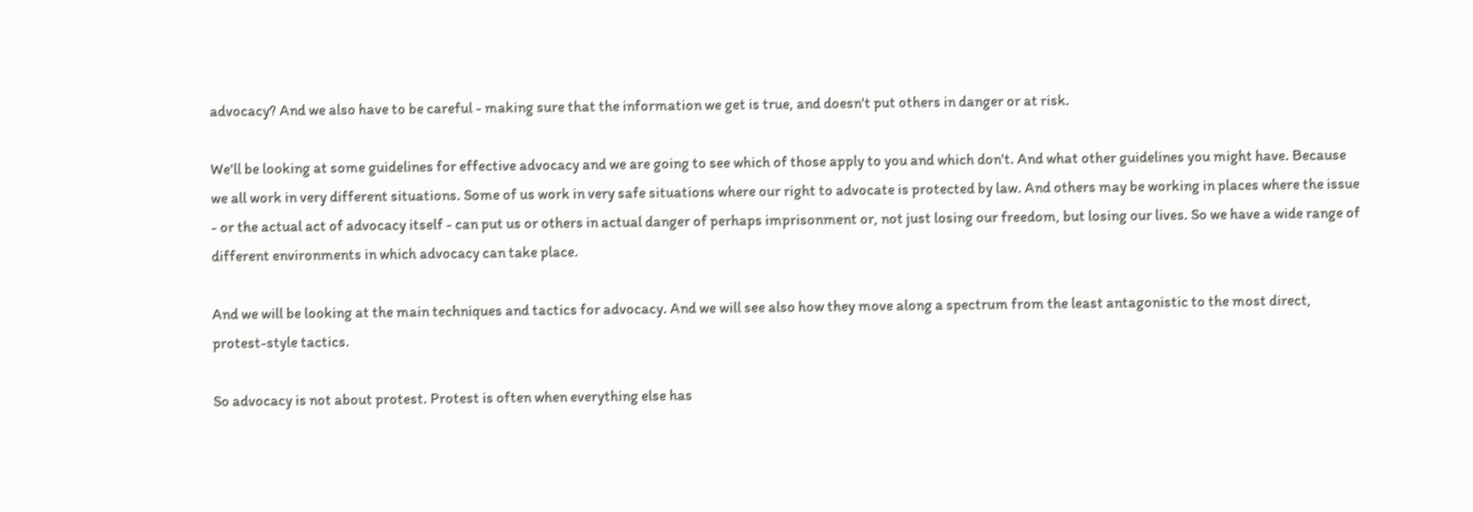advocacy? And we also have to be careful - making sure that the information we get is true, and doesn't put others in danger or at risk.

We'll be looking at some guidelines for effective advocacy and we are going to see which of those apply to you and which don't. And what other guidelines you might have. Because we all work in very different situations. Some of us work in very safe situations where our right to advocate is protected by law. And others may be working in places where the issue - or the actual act of advocacy itself - can put us or others in actual danger of perhaps imprisonment or, not just losing our freedom, but losing our lives. So we have a wide range of different environments in which advocacy can take place.

And we will be looking at the main techniques and tactics for advocacy. And we will see also how they move along a spectrum from the least antagonistic to the most direct, protest-style tactics.

So advocacy is not about protest. Protest is often when everything else has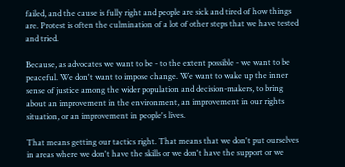failed, and the cause is fully right and people are sick and tired of how things are. Protest is often the culmination of a lot of other steps that we have tested and tried.

Because, as advocates we want to be - to the extent possible - we want to be peaceful. We don't want to impose change. We want to wake up the inner sense of justice among the wider population and decision-makers, to bring about an improvement in the environment, an improvement in our rights situation, or an improvement in people's lives.

That means getting our tactics right. That means that we don't put ourselves in areas where we don't have the skills or we don't have the support or we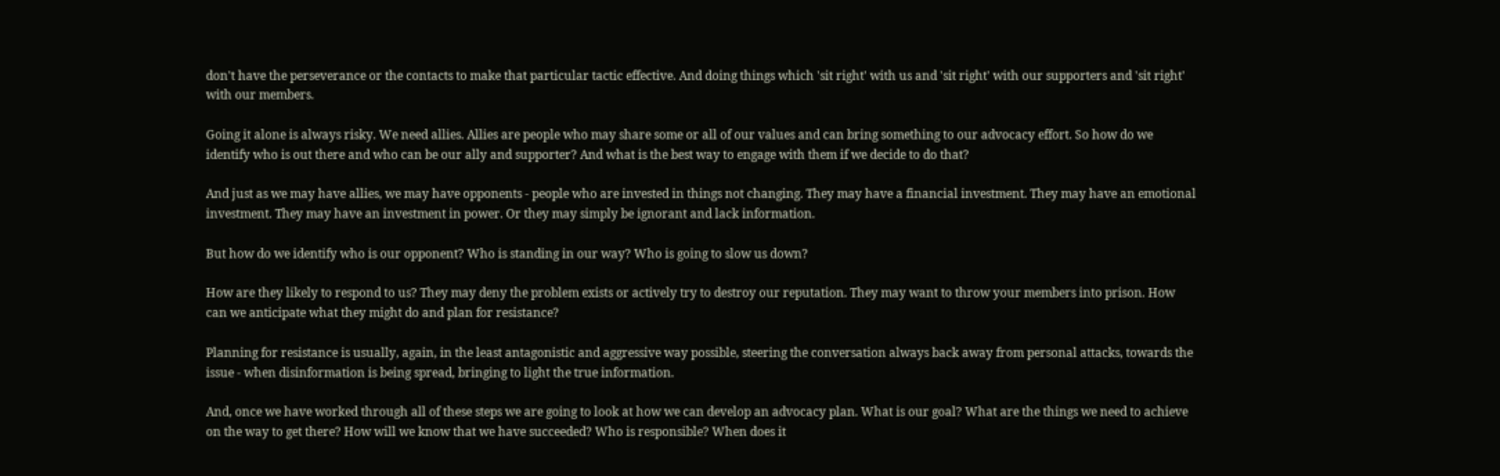don't have the perseverance or the contacts to make that particular tactic effective. And doing things which 'sit right' with us and 'sit right' with our supporters and 'sit right' with our members.

Going it alone is always risky. We need allies. Allies are people who may share some or all of our values and can bring something to our advocacy effort. So how do we identify who is out there and who can be our ally and supporter? And what is the best way to engage with them if we decide to do that?

And just as we may have allies, we may have opponents - people who are invested in things not changing. They may have a financial investment. They may have an emotional investment. They may have an investment in power. Or they may simply be ignorant and lack information.

But how do we identify who is our opponent? Who is standing in our way? Who is going to slow us down?

How are they likely to respond to us? They may deny the problem exists or actively try to destroy our reputation. They may want to throw your members into prison. How can we anticipate what they might do and plan for resistance?

Planning for resistance is usually, again, in the least antagonistic and aggressive way possible, steering the conversation always back away from personal attacks, towards the issue - when disinformation is being spread, bringing to light the true information.

And, once we have worked through all of these steps we are going to look at how we can develop an advocacy plan. What is our goal? What are the things we need to achieve on the way to get there? How will we know that we have succeeded? Who is responsible? When does it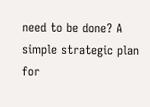need to be done? A simple strategic plan for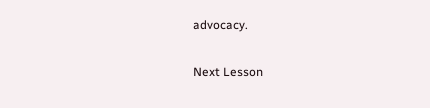advocacy.

Next Lesson